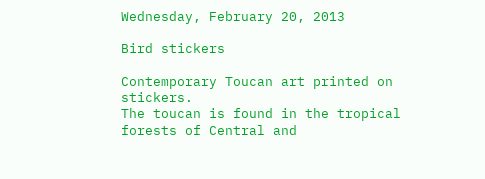Wednesday, February 20, 2013

Bird stickers

Contemporary Toucan art printed on stickers.
The toucan is found in the tropical forests of Central and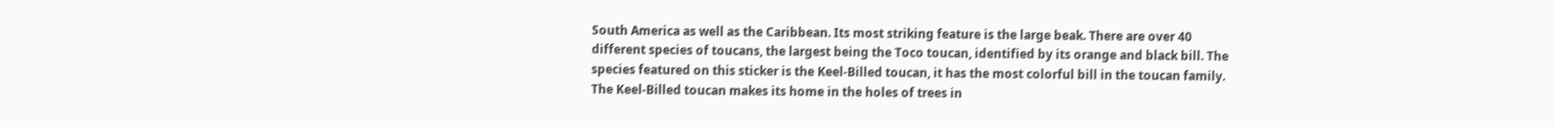South America as well as the Caribbean. Its most striking feature is the large beak. There are over 40 different species of toucans, the largest being the Toco toucan, identified by its orange and black bill. The species featured on this sticker is the Keel-Billed toucan, it has the most colorful bill in the toucan family. The Keel-Billed toucan makes its home in the holes of trees in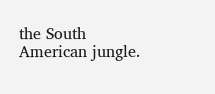the South American jungle.